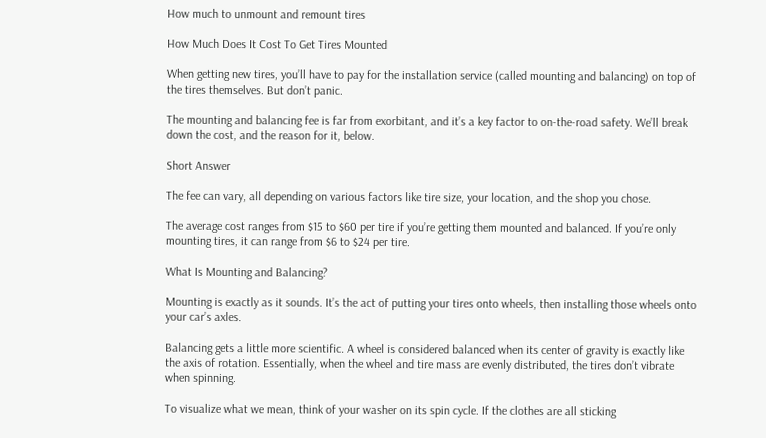How much to unmount and remount tires

How Much Does It Cost To Get Tires Mounted

When getting new tires, you’ll have to pay for the installation service (called mounting and balancing) on top of the tires themselves. But don’t panic.

The mounting and balancing fee is far from exorbitant, and it’s a key factor to on-the-road safety. We’ll break down the cost, and the reason for it, below.

Short Answer

The fee can vary, all depending on various factors like tire size, your location, and the shop you chose.

The average cost ranges from $15 to $60 per tire if you’re getting them mounted and balanced. If you’re only mounting tires, it can range from $6 to $24 per tire.

What Is Mounting and Balancing?

Mounting is exactly as it sounds. It’s the act of putting your tires onto wheels, then installing those wheels onto your car’s axles.

Balancing gets a little more scientific. A wheel is considered balanced when its center of gravity is exactly like the axis of rotation. Essentially, when the wheel and tire mass are evenly distributed, the tires don’t vibrate when spinning.

To visualize what we mean, think of your washer on its spin cycle. If the clothes are all sticking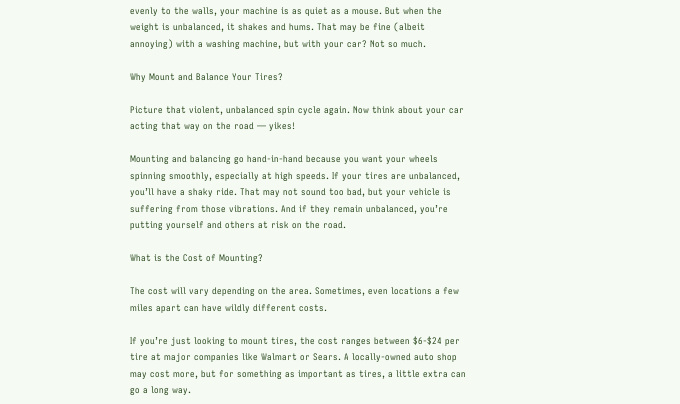evenly to the walls, your machine is as quiet as a mouse. But when the weight is unbalanced, it shakes and hums. That may be fine (albeit annoying) with a washing machine, but with your car? Not so much.

Why Mount and Balance Your Tires?

Picture that violent, unbalanced spin cycle again. Now think about your car acting that way on the road — yikes!

Mounting and balancing go hand-in-hand because you want your wheels spinning smoothly, especially at high speeds. If your tires are unbalanced, you’ll have a shaky ride. That may not sound too bad, but your vehicle is suffering from those vibrations. And if they remain unbalanced, you’re putting yourself and others at risk on the road.

What is the Cost of Mounting?

The cost will vary depending on the area. Sometimes, even locations a few miles apart can have wildly different costs.

If you’re just looking to mount tires, the cost ranges between $6-$24 per tire at major companies like Walmart or Sears. A locally-owned auto shop may cost more, but for something as important as tires, a little extra can go a long way.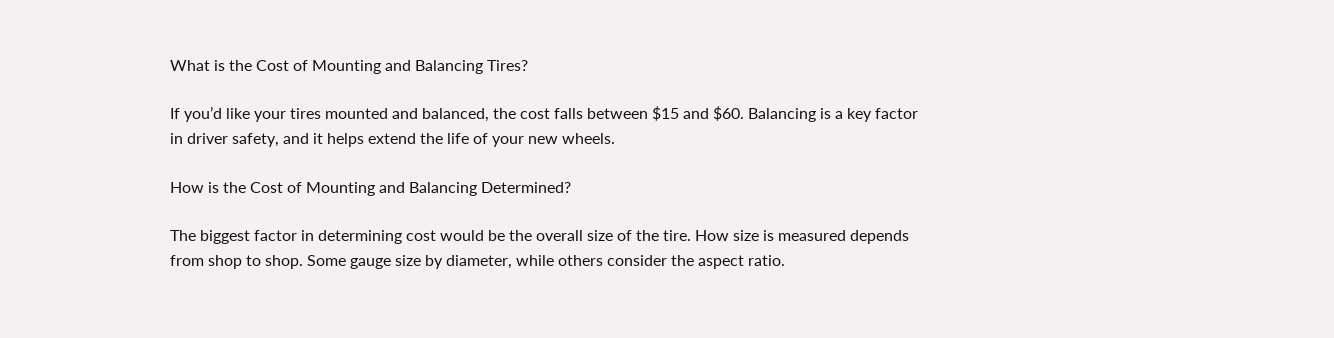What is the Cost of Mounting and Balancing Tires?

If you’d like your tires mounted and balanced, the cost falls between $15 and $60. Balancing is a key factor in driver safety, and it helps extend the life of your new wheels.

How is the Cost of Mounting and Balancing Determined?

The biggest factor in determining cost would be the overall size of the tire. How size is measured depends from shop to shop. Some gauge size by diameter, while others consider the aspect ratio.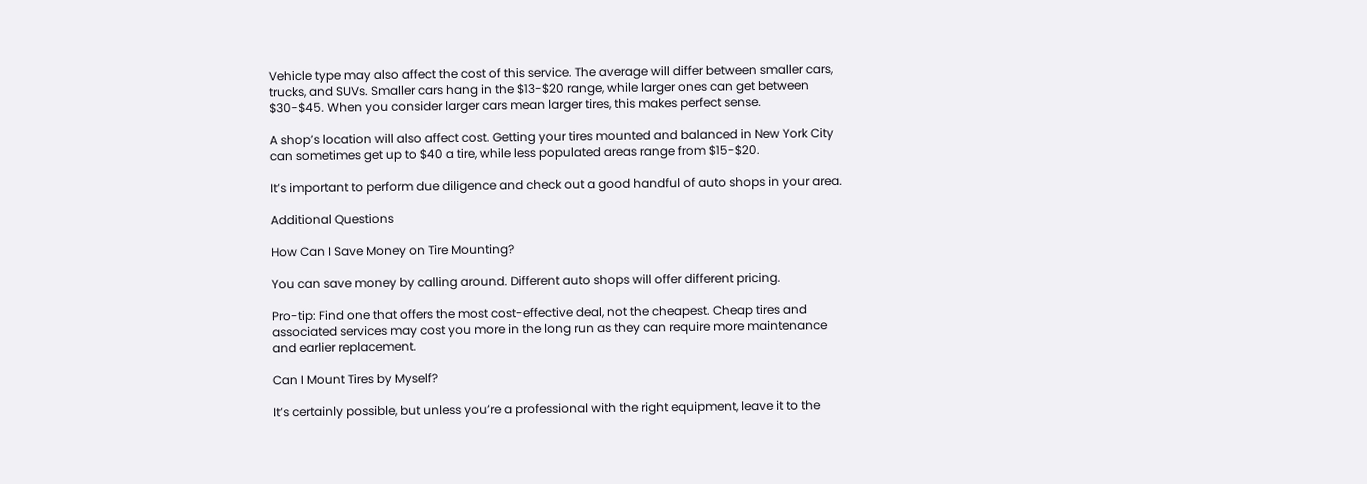Vehicle type may also affect the cost of this service. The average will differ between smaller cars, trucks, and SUVs. Smaller cars hang in the $13-$20 range, while larger ones can get between $30-$45. When you consider larger cars mean larger tires, this makes perfect sense.

A shop’s location will also affect cost. Getting your tires mounted and balanced in New York City can sometimes get up to $40 a tire, while less populated areas range from $15-$20.

It’s important to perform due diligence and check out a good handful of auto shops in your area.

Additional Questions

How Can I Save Money on Tire Mounting?

You can save money by calling around. Different auto shops will offer different pricing.

Pro-tip: Find one that offers the most cost-effective deal, not the cheapest. Cheap tires and associated services may cost you more in the long run as they can require more maintenance and earlier replacement.

Can I Mount Tires by Myself?

It’s certainly possible, but unless you’re a professional with the right equipment, leave it to the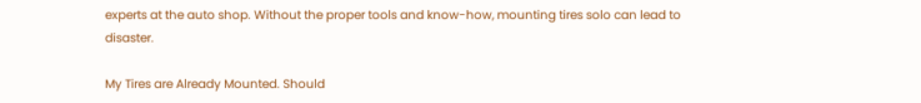experts at the auto shop. Without the proper tools and know-how, mounting tires solo can lead to disaster.

My Tires are Already Mounted. Should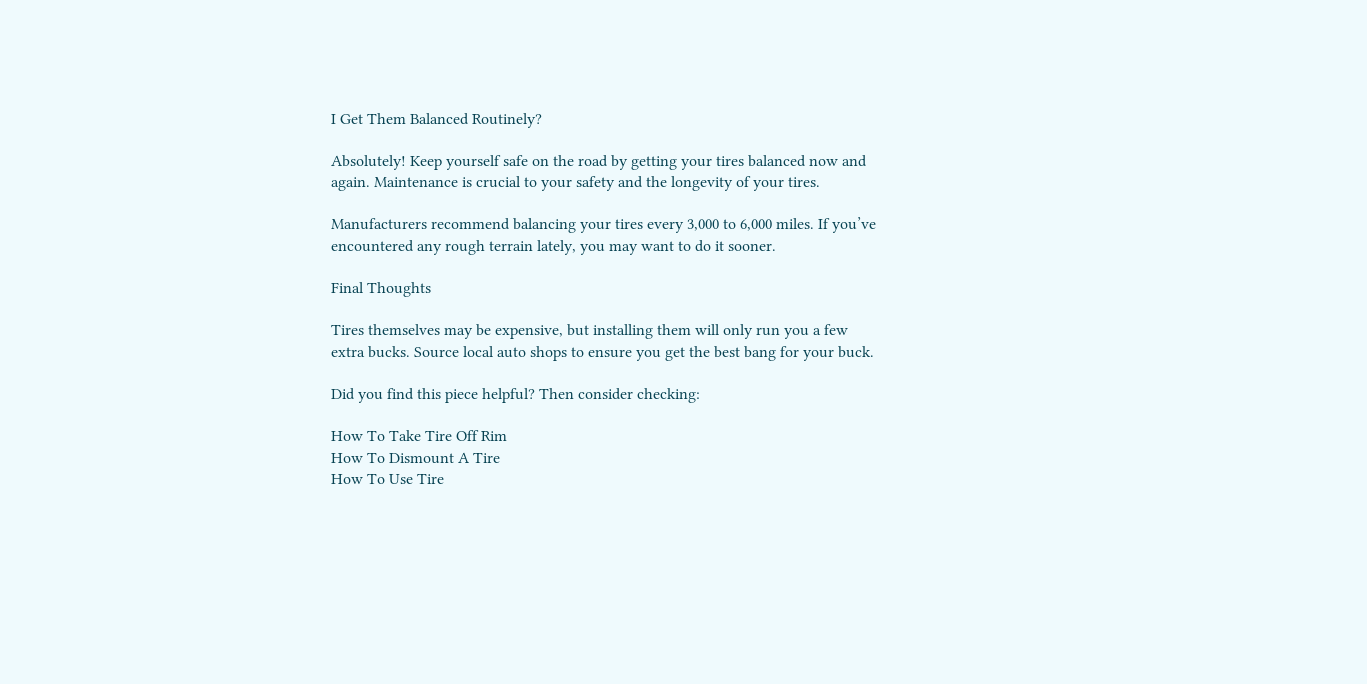I Get Them Balanced Routinely?

Absolutely! Keep yourself safe on the road by getting your tires balanced now and again. Maintenance is crucial to your safety and the longevity of your tires.

Manufacturers recommend balancing your tires every 3,000 to 6,000 miles. If you’ve encountered any rough terrain lately, you may want to do it sooner.

Final Thoughts

Tires themselves may be expensive, but installing them will only run you a few extra bucks. Source local auto shops to ensure you get the best bang for your buck.

Did you find this piece helpful? Then consider checking:

How To Take Tire Off Rim
How To Dismount A Tire
How To Use Tire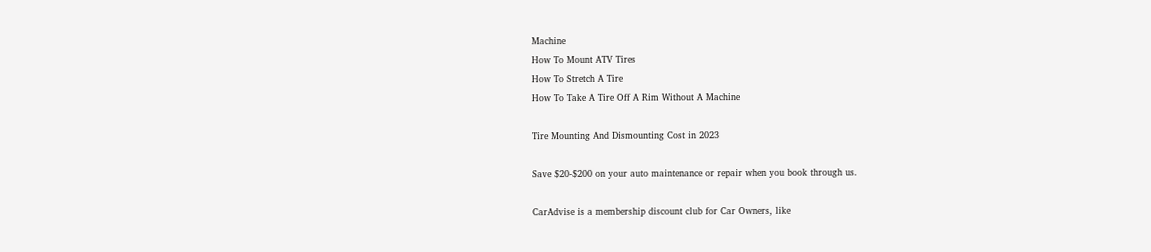Machine
How To Mount ATV Tires
How To Stretch A Tire
How To Take A Tire Off A Rim Without A Machine

Tire Mounting And Dismounting Cost in 2023

Save $20-$200 on your auto maintenance or repair when you book through us.

CarAdvise is a membership discount club for Car Owners, like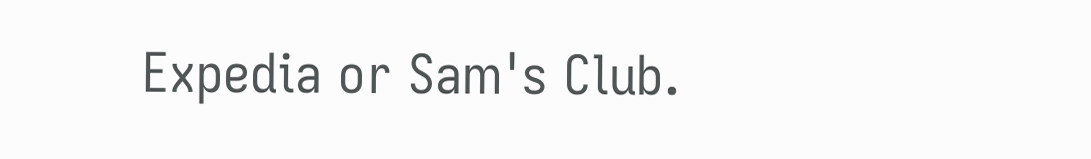Expedia or Sam's Club.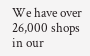We have over 26,000 shops in our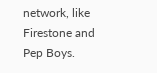network, like Firestone and Pep Boys.